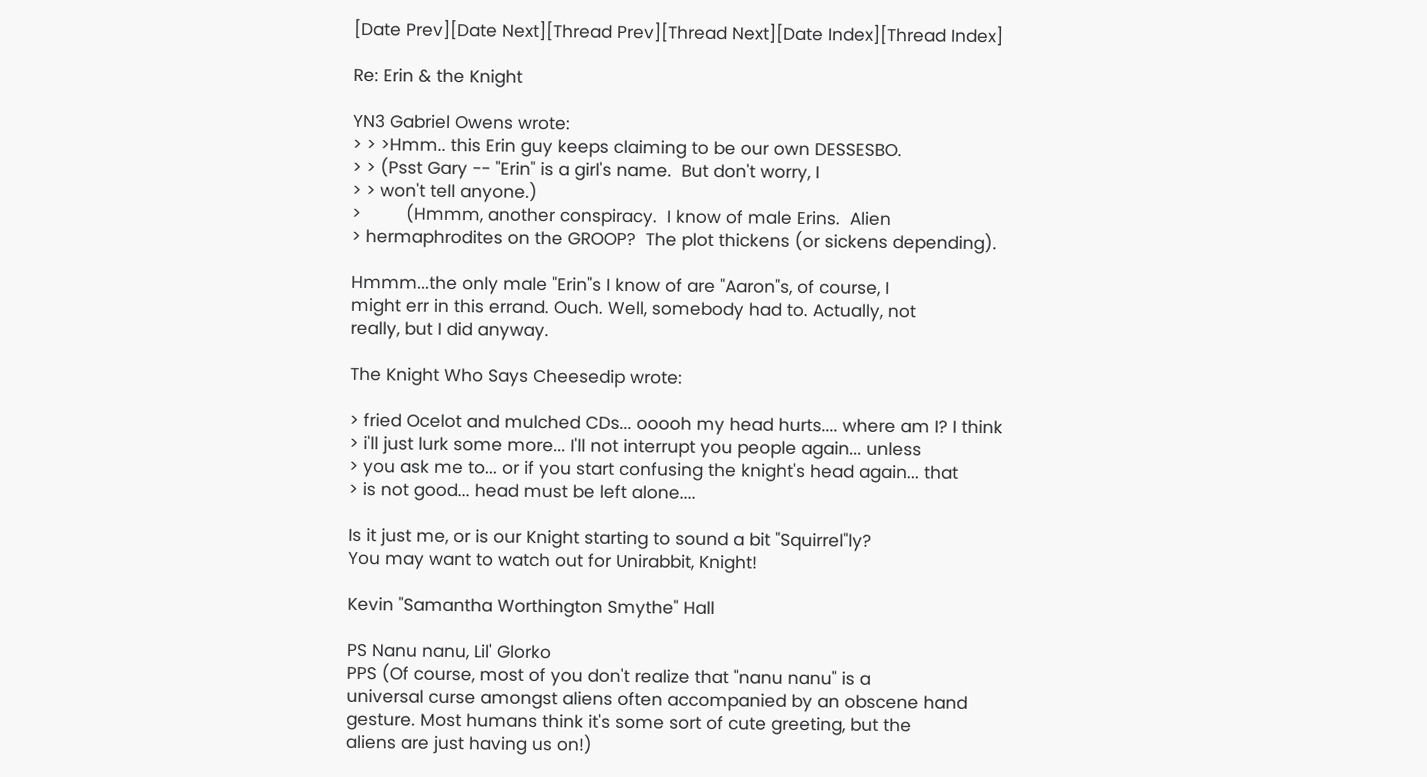[Date Prev][Date Next][Thread Prev][Thread Next][Date Index][Thread Index]

Re: Erin & the Knight

YN3 Gabriel Owens wrote:
> > >Hmm.. this Erin guy keeps claiming to be our own DESSESBO.
> > (Psst Gary -- "Erin" is a girl's name.  But don't worry, I
> > won't tell anyone.)
>         (Hmmm, another conspiracy.  I know of male Erins.  Alien
> hermaphrodites on the GROOP?  The plot thickens (or sickens depending).

Hmmm...the only male "Erin"s I know of are "Aaron"s, of course, I
might err in this errand. Ouch. Well, somebody had to. Actually, not
really, but I did anyway.

The Knight Who Says Cheesedip wrote:

> fried Ocelot and mulched CDs... ooooh my head hurts.... where am I? I think
> i'll just lurk some more... I'll not interrupt you people again... unless
> you ask me to... or if you start confusing the knight's head again... that
> is not good... head must be left alone....

Is it just me, or is our Knight starting to sound a bit "Squirrel"ly?
You may want to watch out for Unirabbit, Knight!

Kevin "Samantha Worthington Smythe" Hall

PS Nanu nanu, Lil' Glorko
PPS (Of course, most of you don't realize that "nanu nanu" is a
universal curse amongst aliens often accompanied by an obscene hand
gesture. Most humans think it's some sort of cute greeting, but the
aliens are just having us on!)